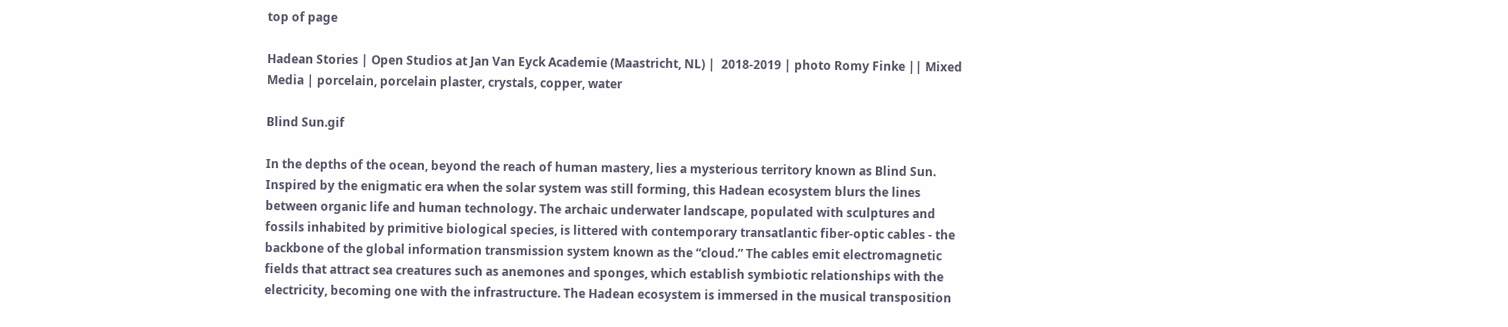top of page

Hadean Stories | Open Studios at Jan Van Eyck Academie (Maastricht, NL) |  2018-2019 | photo Romy Finke || Mixed Media | porcelain, porcelain plaster, crystals, copper, water

Blind Sun.gif

In the depths of the ocean, beyond the reach of human mastery, lies a mysterious territory known as Blind Sun. Inspired by the enigmatic era when the solar system was still forming, this Hadean ecosystem blurs the lines between organic life and human technology. The archaic underwater landscape, populated with sculptures and fossils inhabited by primitive biological species, is littered with contemporary transatlantic fiber-optic cables - the backbone of the global information transmission system known as the “cloud.” The cables emit electromagnetic fields that attract sea creatures such as anemones and sponges, which establish symbiotic relationships with the electricity, becoming one with the infrastructure. The Hadean ecosystem is immersed in the musical transposition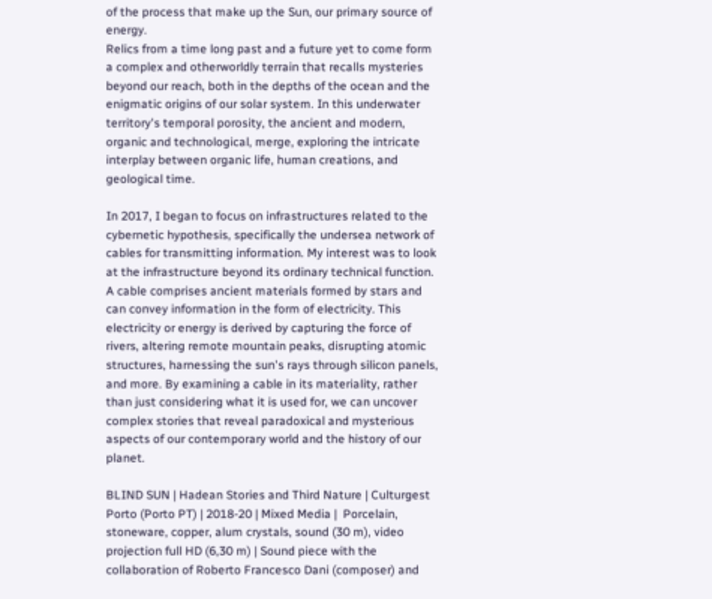of the process that make up the Sun, our primary source of energy.
Relics from a time long past and a future yet to come form a complex and otherworldly terrain that recalls mysteries beyond our reach, both in the depths of the ocean and the enigmatic origins of our solar system. In this underwater territory's temporal porosity, the ancient and modern, organic and technological, merge, exploring the intricate interplay between organic life, human creations, and geological time.

In 2017, I began to focus on infrastructures related to the cybernetic hypothesis, specifically the undersea network of cables for transmitting information. My interest was to look at the infrastructure beyond its ordinary technical function. A cable comprises ancient materials formed by stars and can convey information in the form of electricity. This electricity or energy is derived by capturing the force of rivers, altering remote mountain peaks, disrupting atomic structures, harnessing the sun's rays through silicon panels, and more. By examining a cable in its materiality, rather than just considering what it is used for, we can uncover complex stories that reveal paradoxical and mysterious aspects of our contemporary world and the history of our planet.

BLIND SUN | Hadean Stories and Third Nature | Culturgest Porto (Porto PT) | 2018-20 | Mixed Media |  Porcelain, stoneware, copper, alum crystals, sound (30 m), video projection full HD (6,30 m) | Sound piece with the collaboration of Roberto Francesco Dani (composer) and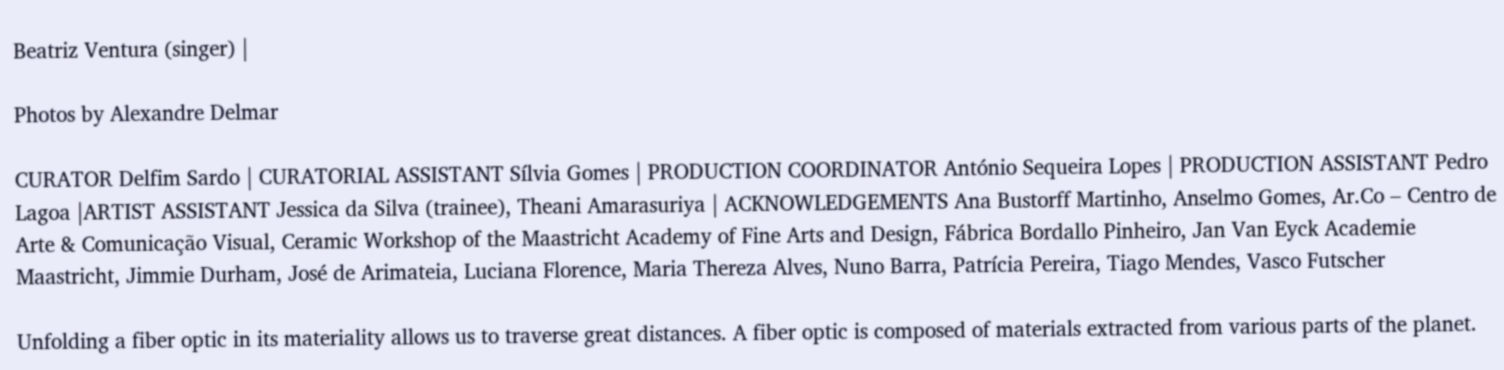Beatriz Ventura (singer) |

Photos by Alexandre Delmar

CURATOR Delfim Sardo | CURATORIAL ASSISTANT Sílvia Gomes | PRODUCTION COORDINATOR António Sequeira Lopes | PRODUCTION ASSISTANT Pedro Lagoa |ARTIST ASSISTANT Jessica da Silva (trainee), Theani Amarasuriya | ACKNOWLEDGEMENTS Ana Bustorff Martinho, Anselmo Gomes, Ar.Co – Centro de Arte & Comunicação Visual, Ceramic Workshop of the Maastricht Academy of Fine Arts and Design, Fábrica Bordallo Pinheiro, Jan Van Eyck Academie Maastricht, Jimmie Durham, José de Arimateia, Luciana Florence, Maria Thereza Alves, Nuno Barra, Patrícia Pereira, Tiago Mendes, Vasco Futscher

Unfolding a fiber optic in its materiality allows us to traverse great distances. A fiber optic is composed of materials extracted from various parts of the planet.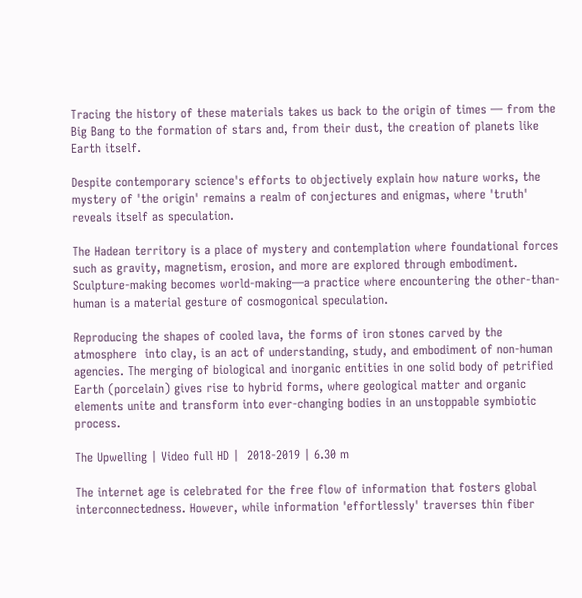Tracing the history of these materials takes us back to the origin of times — from the Big Bang to the formation of stars and, from their dust, the creation of planets like Earth itself.

Despite contemporary science's efforts to objectively explain how nature works, the mystery of 'the origin' remains a realm of conjectures and enigmas, where 'truth' reveals itself as speculation.

The Hadean territory is a place of mystery and contemplation where foundational forces such as gravity, magnetism, erosion, and more are explored through embodiment. Sculpture-making becomes world-making—a practice where encountering the other-than-human is a material gesture of cosmogonical speculation.

Reproducing the shapes of cooled lava, the forms of iron stones carved by the atmosphere  into clay, is an act of understanding, study, and embodiment of non-human agencies. The merging of biological and inorganic entities in one solid body of petrified Earth (porcelain) gives rise to hybrid forms, where geological matter and organic elements unite and transform into ever-changing bodies in an unstoppable symbiotic process.

The Upwelling | Video full HD |  2018-2019 | 6.30 m

The internet age is celebrated for the free flow of information that fosters global interconnectedness. However, while information 'effortlessly' traverses thin fiber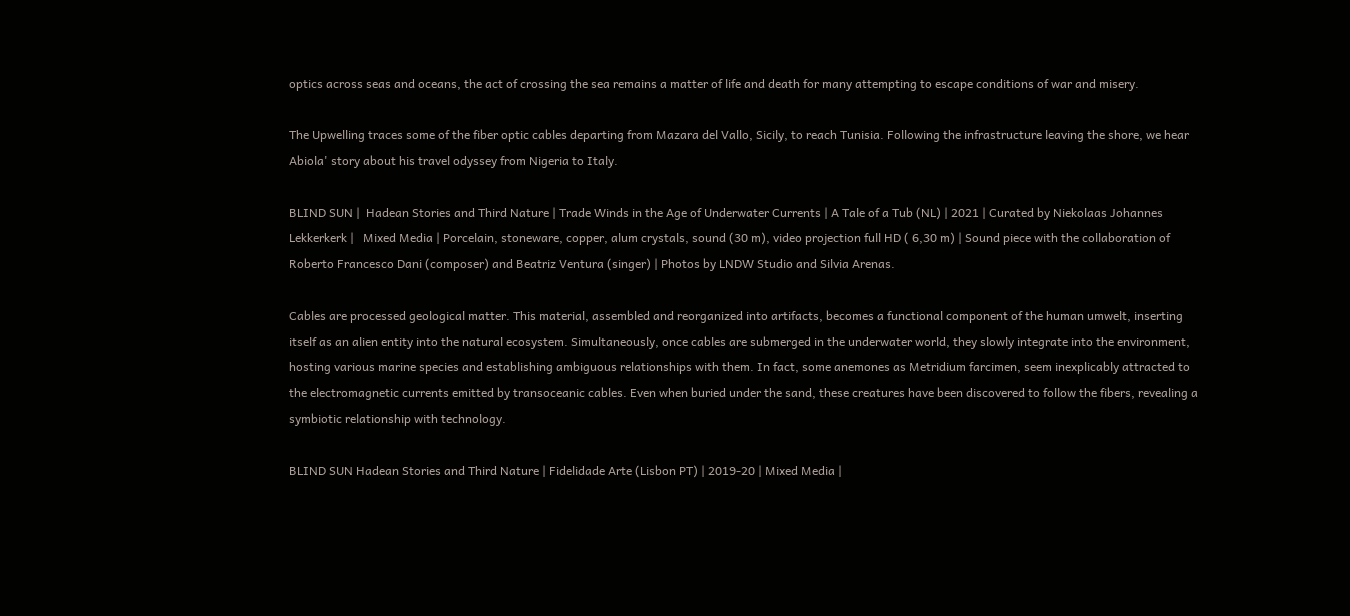optics across seas and oceans, the act of crossing the sea remains a matter of life and death for many attempting to escape conditions of war and misery.

The Upwelling traces some of the fiber optic cables departing from Mazara del Vallo, Sicily, to reach Tunisia. Following the infrastructure leaving the shore, we hear Abiola' story about his travel odyssey from Nigeria to Italy.

BLIND SUN |  Hadean Stories and Third Nature | Trade Winds in the Age of Underwater Currents | A Tale of a Tub (NL) | 2021 | Curated by Niekolaas Johannes Lekkerkerk |   Mixed Media | Porcelain, stoneware, copper, alum crystals, sound (30 m), video projection full HD ( 6,30 m) | Sound piece with the collaboration of Roberto Francesco Dani (composer) and Beatriz Ventura (singer) | Photos by LNDW Studio and Silvia Arenas.

Cables are processed geological matter. This material, assembled and reorganized into artifacts, becomes a functional component of the human umwelt, inserting itself as an alien entity into the natural ecosystem. Simultaneously, once cables are submerged in the underwater world, they slowly integrate into the environment, hosting various marine species and establishing ambiguous relationships with them. In fact, some anemones as Metridium farcimen, seem inexplicably attracted to the electromagnetic currents emitted by transoceanic cables. Even when buried under the sand, these creatures have been discovered to follow the fibers, revealing a symbiotic relationship with technology.

BLIND SUN Hadean Stories and Third Nature | Fidelidade Arte (Lisbon PT) | 2019-20 | Mixed Media |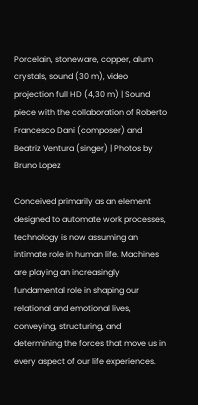Porcelain, stoneware, copper, alum crystals, sound (30 m), video projection full HD (4,30 m) | Sound piece with the collaboration of Roberto Francesco Dani (composer) and Beatriz Ventura (singer) | Photos by Bruno Lopez

Conceived primarily as an element designed to automate work processes, technology is now assuming an intimate role in human life. Machines are playing an increasingly fundamental role in shaping our relational and emotional lives, conveying, structuring, and determining the forces that move us in every aspect of our life experiences.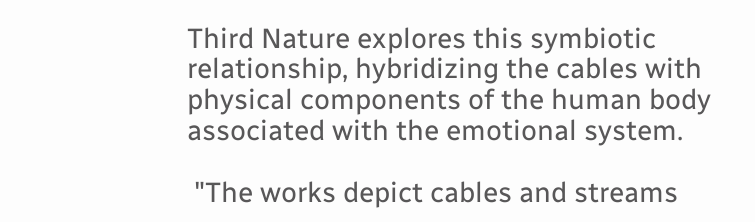Third Nature explores this symbiotic relationship, hybridizing the cables with physical components of the human body associated with the emotional system.

 "The works depict cables and streams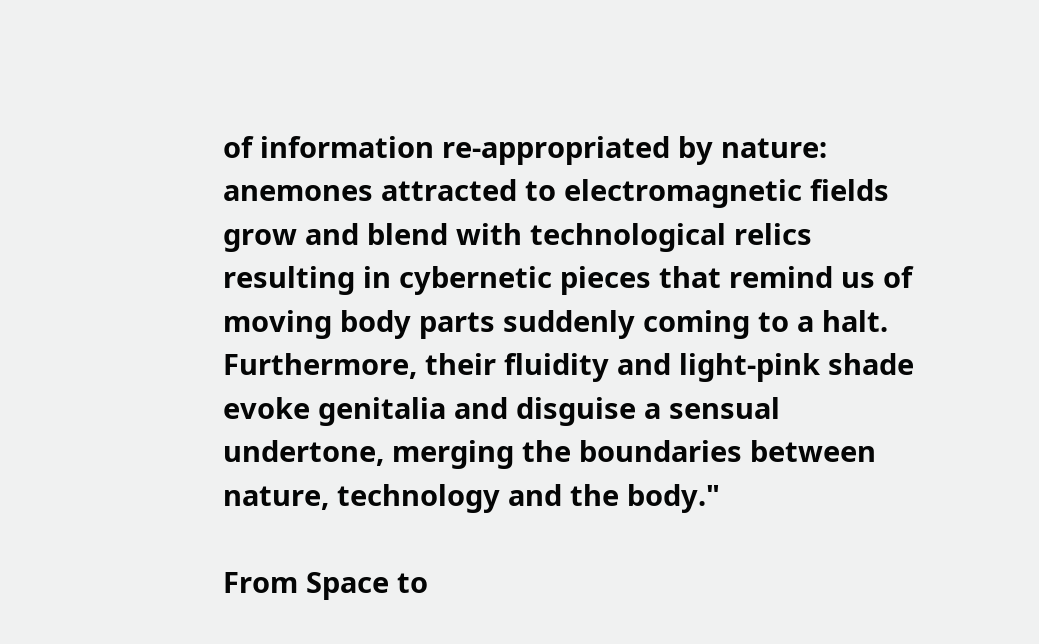of information re-appropriated by nature: anemones attracted to electromagnetic fields grow and blend with technological relics resulting in cybernetic pieces that remind us of moving body parts suddenly coming to a halt. Furthermore, their fluidity and light-pink shade evoke genitalia and disguise a sensual undertone, merging the boundaries between nature, technology and the body."

From Space to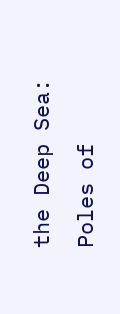the Deep Sea: Poles of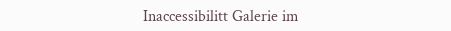Inaccessibilitt Galerie im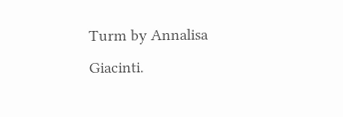Turm by Annalisa Giacinti.